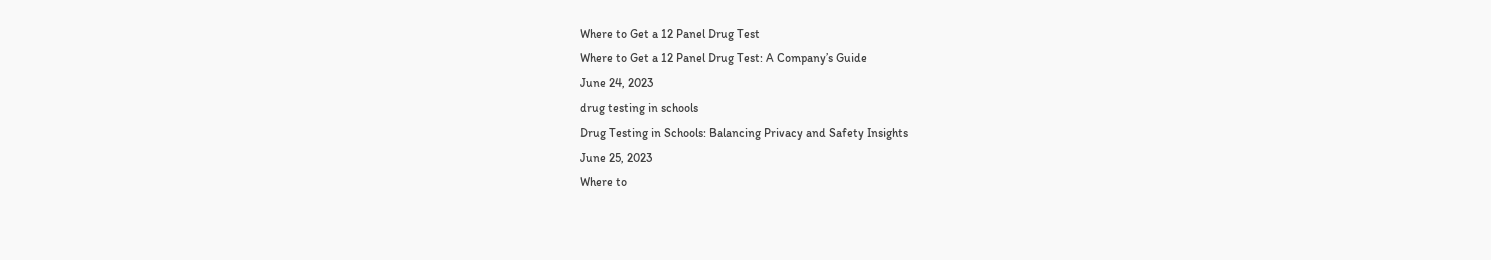Where to Get a 12 Panel Drug Test
Where to Get a 12 Panel Drug Test: A Company’s Guide
June 24, 2023
drug testing in schools
Drug Testing in Schools: Balancing Privacy and Safety Insights
June 25, 2023
Where to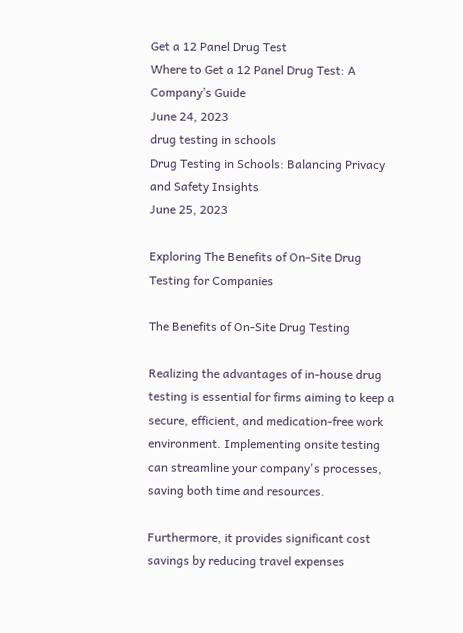Get a 12 Panel Drug Test
Where to Get a 12 Panel Drug Test: A Company’s Guide
June 24, 2023
drug testing in schools
Drug Testing in Schools: Balancing Privacy and Safety Insights
June 25, 2023

Exploring The Benefits of On-Site Drug Testing for Companies

The Benefits of On-Site Drug Testing

Realizing the advantages of in-house drug testing is essential for firms aiming to keep a secure, efficient, and medication-free work environment. Implementing onsite testing can streamline your company's processes, saving both time and resources.

Furthermore, it provides significant cost savings by reducing travel expenses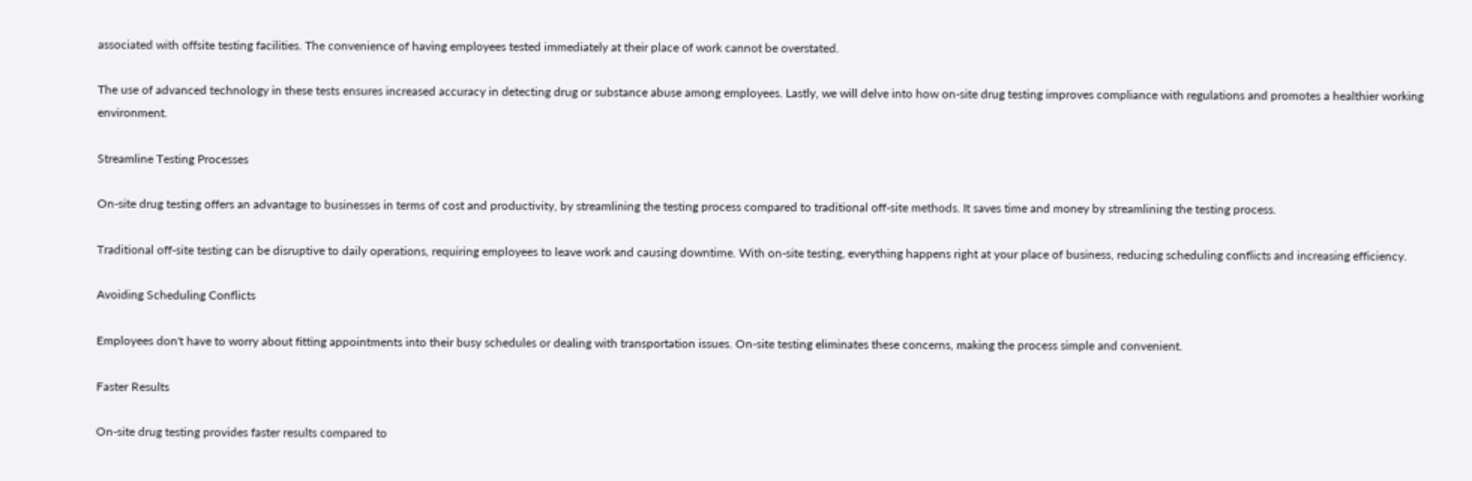associated with offsite testing facilities. The convenience of having employees tested immediately at their place of work cannot be overstated.

The use of advanced technology in these tests ensures increased accuracy in detecting drug or substance abuse among employees. Lastly, we will delve into how on-site drug testing improves compliance with regulations and promotes a healthier working environment.

Streamline Testing Processes

On-site drug testing offers an advantage to businesses in terms of cost and productivity, by streamlining the testing process compared to traditional off-site methods. It saves time and money by streamlining the testing process.

Traditional off-site testing can be disruptive to daily operations, requiring employees to leave work and causing downtime. With on-site testing, everything happens right at your place of business, reducing scheduling conflicts and increasing efficiency.

Avoiding Scheduling Conflicts

Employees don't have to worry about fitting appointments into their busy schedules or dealing with transportation issues. On-site testing eliminates these concerns, making the process simple and convenient.

Faster Results

On-site drug testing provides faster results compared to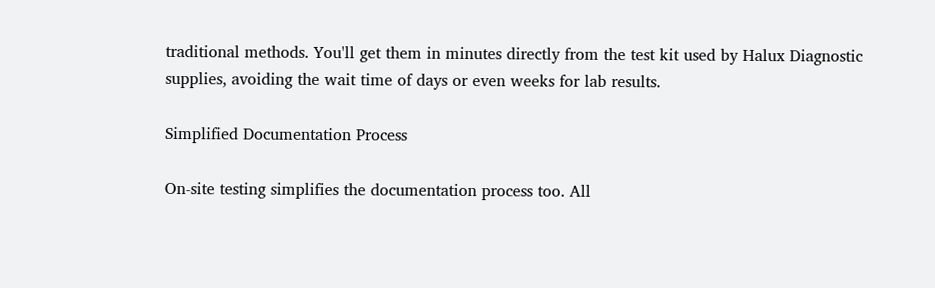traditional methods. You'll get them in minutes directly from the test kit used by Halux Diagnostic supplies, avoiding the wait time of days or even weeks for lab results.

Simplified Documentation Process

On-site testing simplifies the documentation process too. All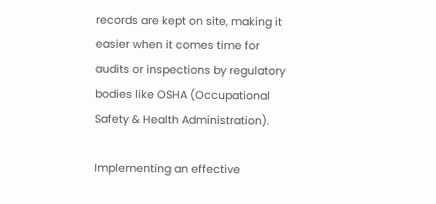records are kept on site, making it easier when it comes time for audits or inspections by regulatory bodies like OSHA (Occupational Safety & Health Administration).

Implementing an effective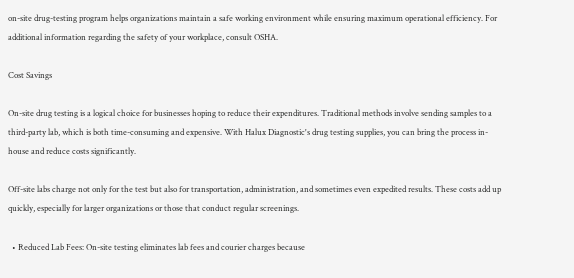on-site drug-testing program helps organizations maintain a safe working environment while ensuring maximum operational efficiency. For additional information regarding the safety of your workplace, consult OSHA.

Cost Savings

On-site drug testing is a logical choice for businesses hoping to reduce their expenditures. Traditional methods involve sending samples to a third-party lab, which is both time-consuming and expensive. With Halux Diagnostic's drug testing supplies, you can bring the process in-house and reduce costs significantly.

Off-site labs charge not only for the test but also for transportation, administration, and sometimes even expedited results. These costs add up quickly, especially for larger organizations or those that conduct regular screenings.

  • Reduced Lab Fees: On-site testing eliminates lab fees and courier charges because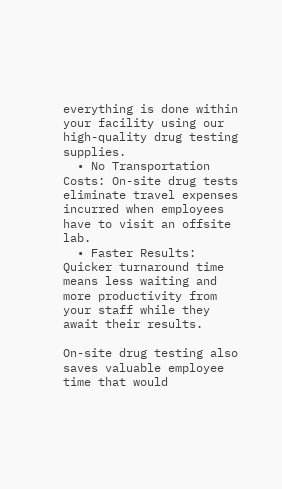everything is done within your facility using our high-quality drug testing supplies.
  • No Transportation Costs: On-site drug tests eliminate travel expenses incurred when employees have to visit an offsite lab.
  • Faster Results: Quicker turnaround time means less waiting and more productivity from your staff while they await their results.

On-site drug testing also saves valuable employee time that would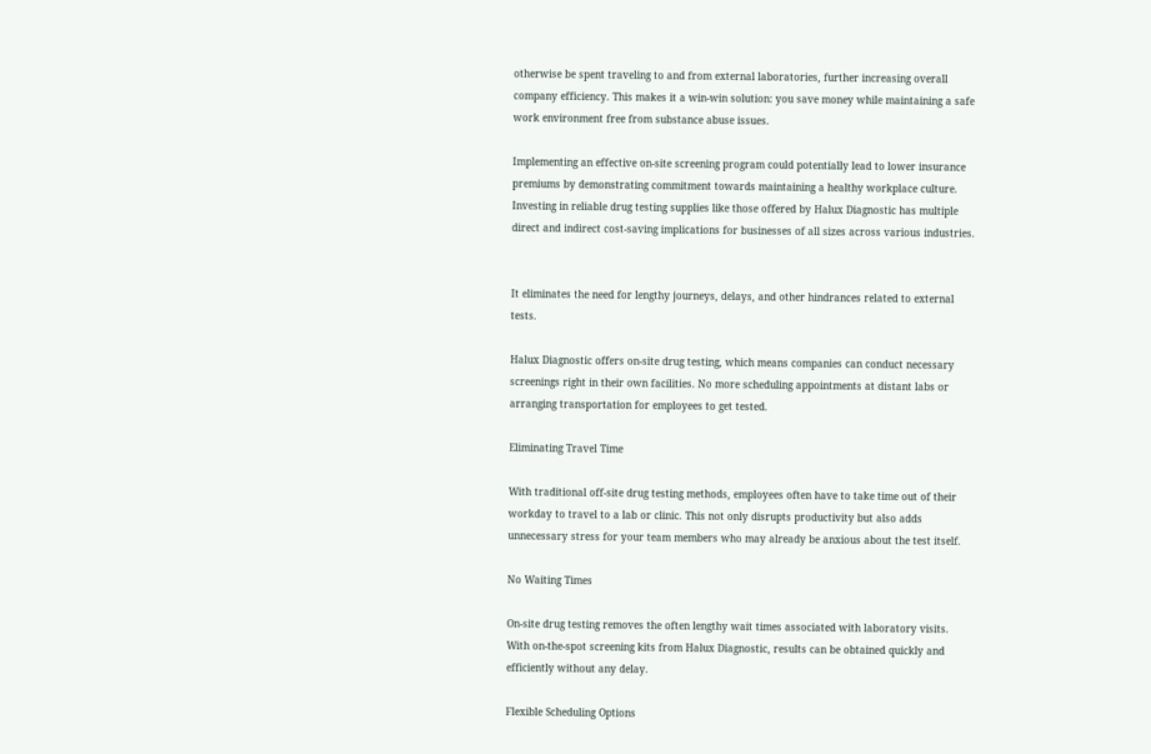otherwise be spent traveling to and from external laboratories, further increasing overall company efficiency. This makes it a win-win solution: you save money while maintaining a safe work environment free from substance abuse issues.

Implementing an effective on-site screening program could potentially lead to lower insurance premiums by demonstrating commitment towards maintaining a healthy workplace culture. Investing in reliable drug testing supplies like those offered by Halux Diagnostic has multiple direct and indirect cost-saving implications for businesses of all sizes across various industries.


It eliminates the need for lengthy journeys, delays, and other hindrances related to external tests.

Halux Diagnostic offers on-site drug testing, which means companies can conduct necessary screenings right in their own facilities. No more scheduling appointments at distant labs or arranging transportation for employees to get tested.

Eliminating Travel Time

With traditional off-site drug testing methods, employees often have to take time out of their workday to travel to a lab or clinic. This not only disrupts productivity but also adds unnecessary stress for your team members who may already be anxious about the test itself.

No Waiting Times

On-site drug testing removes the often lengthy wait times associated with laboratory visits. With on-the-spot screening kits from Halux Diagnostic, results can be obtained quickly and efficiently without any delay.

Flexible Scheduling Options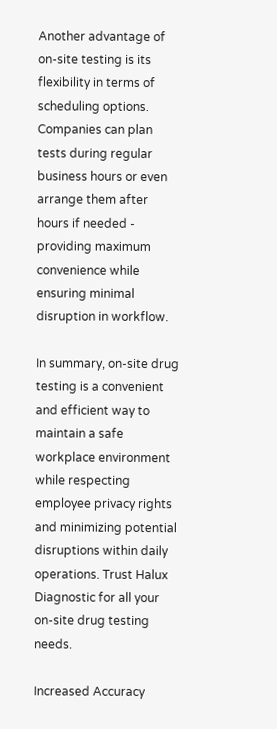Another advantage of on-site testing is its flexibility in terms of scheduling options. Companies can plan tests during regular business hours or even arrange them after hours if needed - providing maximum convenience while ensuring minimal disruption in workflow.

In summary, on-site drug testing is a convenient and efficient way to maintain a safe workplace environment while respecting employee privacy rights and minimizing potential disruptions within daily operations. Trust Halux Diagnostic for all your on-site drug testing needs.

Increased Accuracy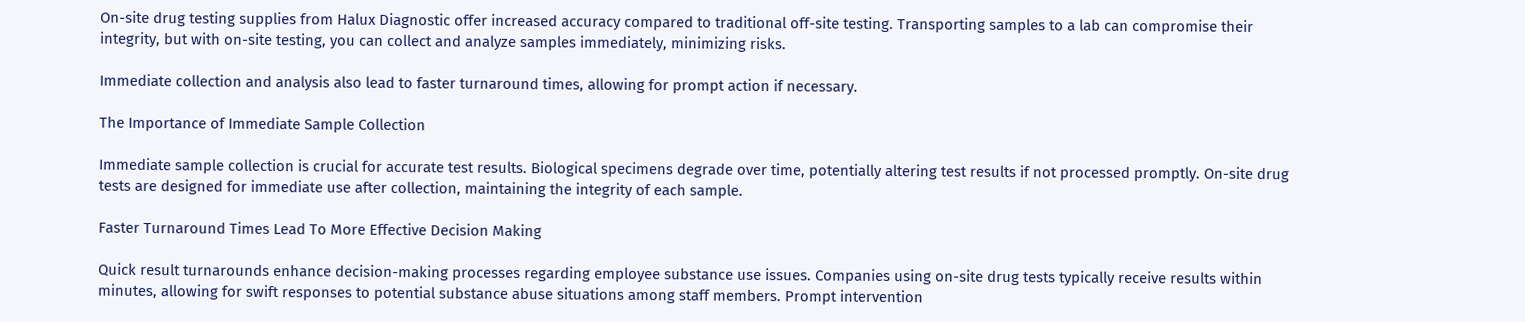On-site drug testing supplies from Halux Diagnostic offer increased accuracy compared to traditional off-site testing. Transporting samples to a lab can compromise their integrity, but with on-site testing, you can collect and analyze samples immediately, minimizing risks.

Immediate collection and analysis also lead to faster turnaround times, allowing for prompt action if necessary.

The Importance of Immediate Sample Collection

Immediate sample collection is crucial for accurate test results. Biological specimens degrade over time, potentially altering test results if not processed promptly. On-site drug tests are designed for immediate use after collection, maintaining the integrity of each sample.

Faster Turnaround Times Lead To More Effective Decision Making

Quick result turnarounds enhance decision-making processes regarding employee substance use issues. Companies using on-site drug tests typically receive results within minutes, allowing for swift responses to potential substance abuse situations among staff members. Prompt intervention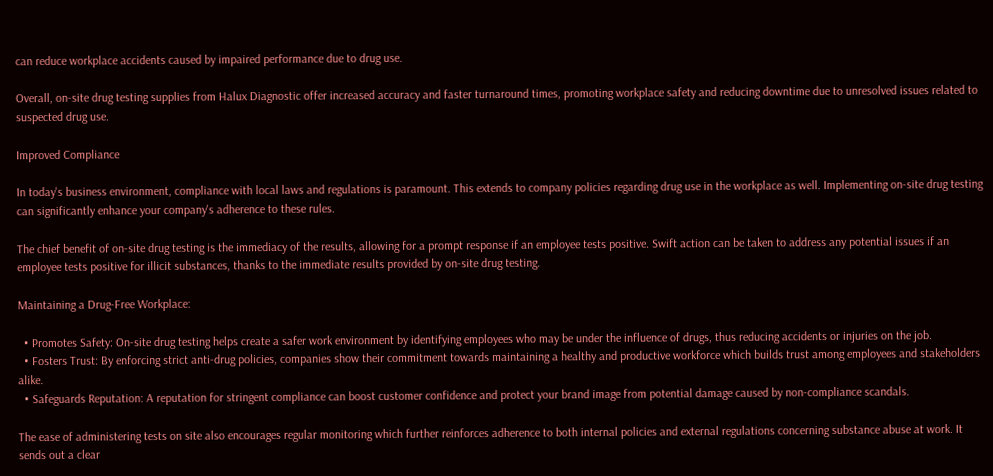can reduce workplace accidents caused by impaired performance due to drug use.

Overall, on-site drug testing supplies from Halux Diagnostic offer increased accuracy and faster turnaround times, promoting workplace safety and reducing downtime due to unresolved issues related to suspected drug use.

Improved Compliance

In today's business environment, compliance with local laws and regulations is paramount. This extends to company policies regarding drug use in the workplace as well. Implementing on-site drug testing can significantly enhance your company's adherence to these rules.

The chief benefit of on-site drug testing is the immediacy of the results, allowing for a prompt response if an employee tests positive. Swift action can be taken to address any potential issues if an employee tests positive for illicit substances, thanks to the immediate results provided by on-site drug testing.

Maintaining a Drug-Free Workplace:

  • Promotes Safety: On-site drug testing helps create a safer work environment by identifying employees who may be under the influence of drugs, thus reducing accidents or injuries on the job.
  • Fosters Trust: By enforcing strict anti-drug policies, companies show their commitment towards maintaining a healthy and productive workforce which builds trust among employees and stakeholders alike.
  • Safeguards Reputation: A reputation for stringent compliance can boost customer confidence and protect your brand image from potential damage caused by non-compliance scandals.

The ease of administering tests on site also encourages regular monitoring which further reinforces adherence to both internal policies and external regulations concerning substance abuse at work. It sends out a clear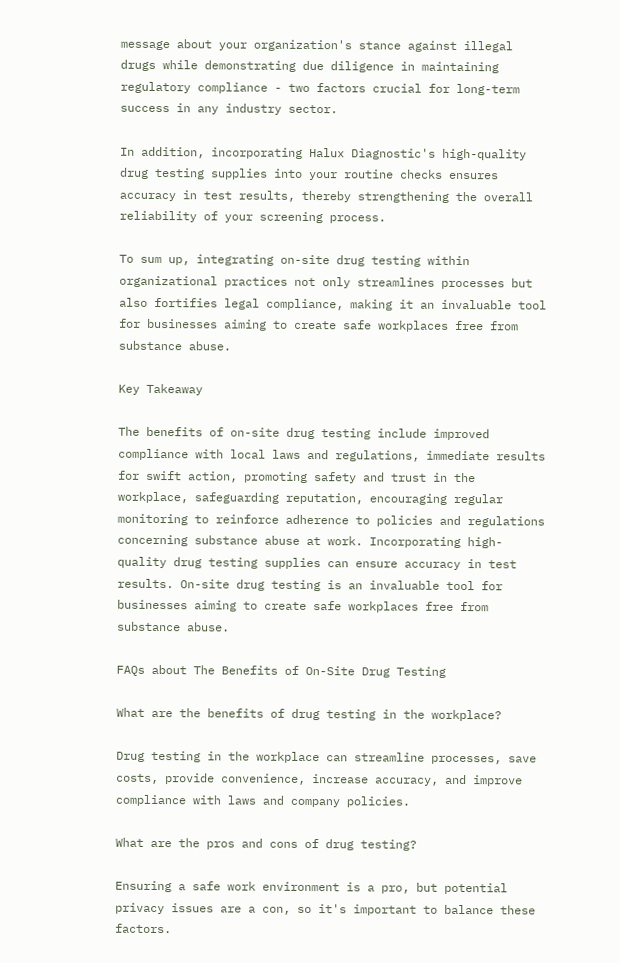message about your organization's stance against illegal drugs while demonstrating due diligence in maintaining regulatory compliance - two factors crucial for long-term success in any industry sector.

In addition, incorporating Halux Diagnostic's high-quality drug testing supplies into your routine checks ensures accuracy in test results, thereby strengthening the overall reliability of your screening process.

To sum up, integrating on-site drug testing within organizational practices not only streamlines processes but also fortifies legal compliance, making it an invaluable tool for businesses aiming to create safe workplaces free from substance abuse.

Key Takeaway

The benefits of on-site drug testing include improved compliance with local laws and regulations, immediate results for swift action, promoting safety and trust in the workplace, safeguarding reputation, encouraging regular monitoring to reinforce adherence to policies and regulations concerning substance abuse at work. Incorporating high-quality drug testing supplies can ensure accuracy in test results. On-site drug testing is an invaluable tool for businesses aiming to create safe workplaces free from substance abuse.

FAQs about The Benefits of On-Site Drug Testing

What are the benefits of drug testing in the workplace?

Drug testing in the workplace can streamline processes, save costs, provide convenience, increase accuracy, and improve compliance with laws and company policies.

What are the pros and cons of drug testing?

Ensuring a safe work environment is a pro, but potential privacy issues are a con, so it's important to balance these factors.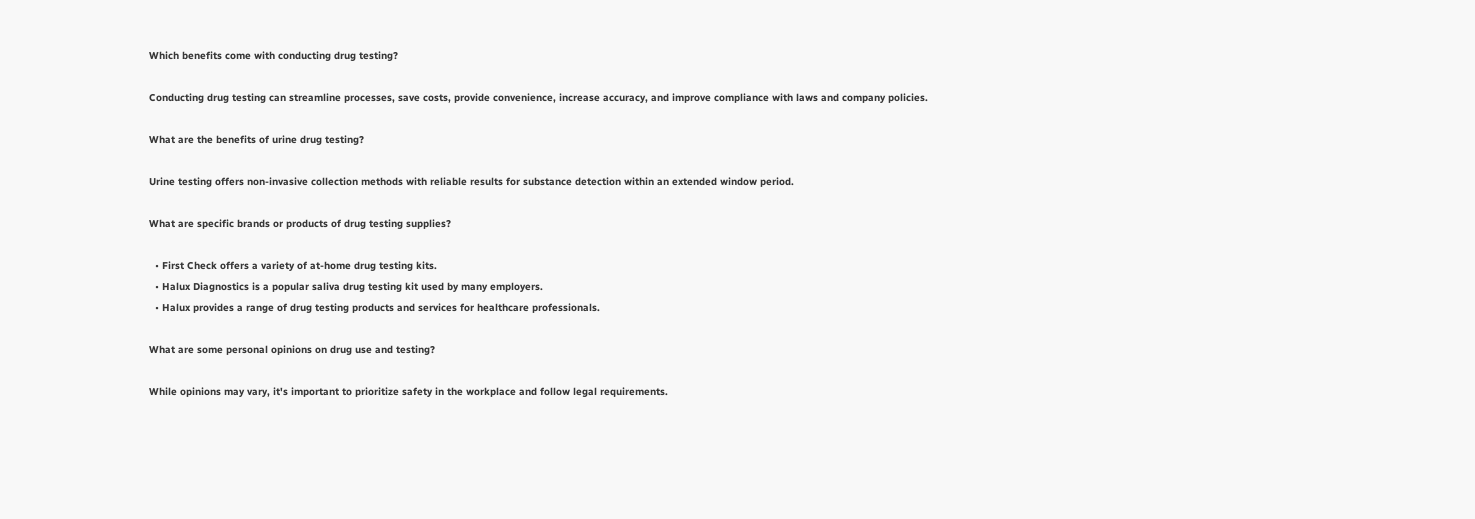Which benefits come with conducting drug testing?

Conducting drug testing can streamline processes, save costs, provide convenience, increase accuracy, and improve compliance with laws and company policies.

What are the benefits of urine drug testing?

Urine testing offers non-invasive collection methods with reliable results for substance detection within an extended window period.

What are specific brands or products of drug testing supplies?

  • First Check offers a variety of at-home drug testing kits.
  • Halux Diagnostics is a popular saliva drug testing kit used by many employers.
  • Halux provides a range of drug testing products and services for healthcare professionals.

What are some personal opinions on drug use and testing?

While opinions may vary, it's important to prioritize safety in the workplace and follow legal requirements.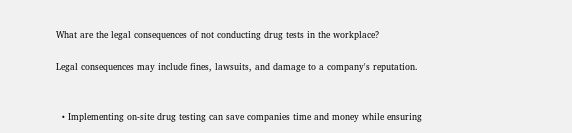What are the legal consequences of not conducting drug tests in the workplace?

Legal consequences may include fines, lawsuits, and damage to a company's reputation.


  • Implementing on-site drug testing can save companies time and money while ensuring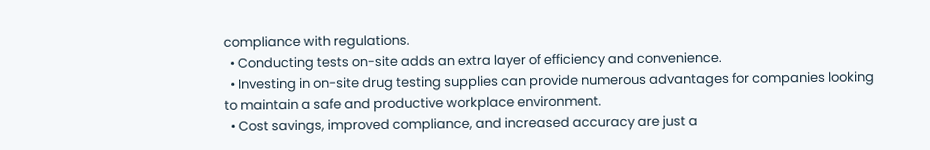compliance with regulations.
  • Conducting tests on-site adds an extra layer of efficiency and convenience.
  • Investing in on-site drug testing supplies can provide numerous advantages for companies looking to maintain a safe and productive workplace environment.
  • Cost savings, improved compliance, and increased accuracy are just a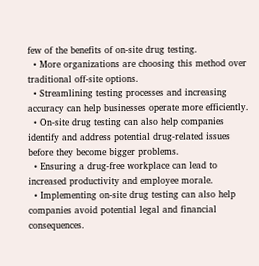few of the benefits of on-site drug testing.
  • More organizations are choosing this method over traditional off-site options.
  • Streamlining testing processes and increasing accuracy can help businesses operate more efficiently.
  • On-site drug testing can also help companies identify and address potential drug-related issues before they become bigger problems.
  • Ensuring a drug-free workplace can lead to increased productivity and employee morale.
  • Implementing on-site drug testing can also help companies avoid potential legal and financial consequences.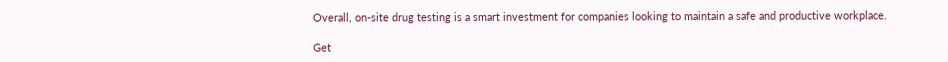Overall, on-site drug testing is a smart investment for companies looking to maintain a safe and productive workplace.

Get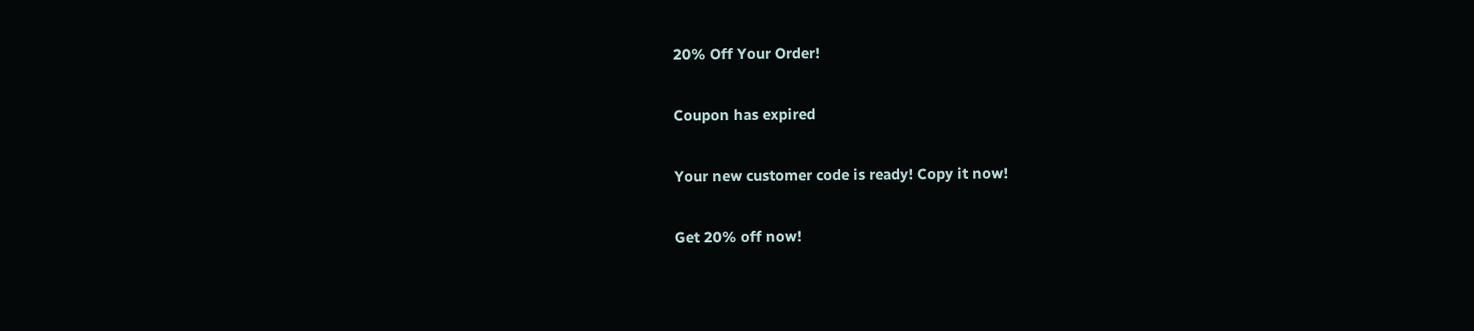20% Off Your Order!

Coupon has expired

Your new customer code is ready! Copy it now!

Get 20% off now!